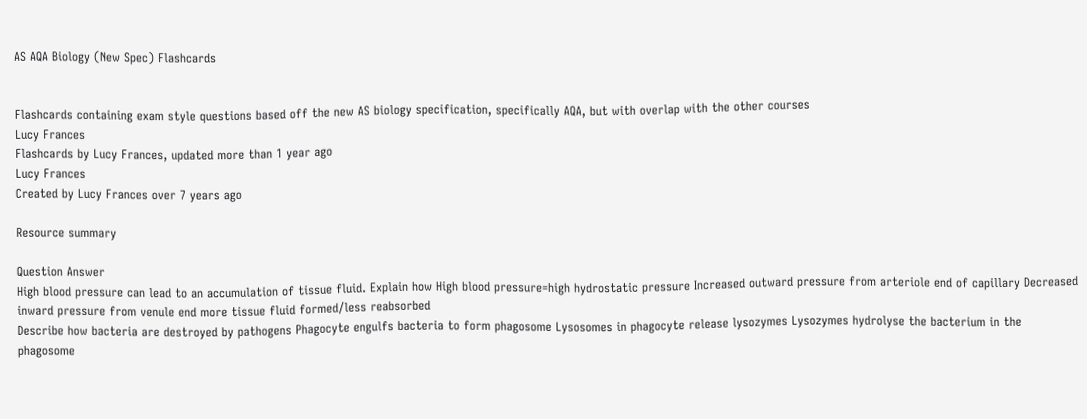AS AQA Biology (New Spec) Flashcards


Flashcards containing exam style questions based off the new AS biology specification, specifically AQA, but with overlap with the other courses
Lucy Frances
Flashcards by Lucy Frances, updated more than 1 year ago
Lucy Frances
Created by Lucy Frances over 7 years ago

Resource summary

Question Answer
High blood pressure can lead to an accumulation of tissue fluid. Explain how High blood pressure=high hydrostatic pressure Increased outward pressure from arteriole end of capillary Decreased inward pressure from venule end more tissue fluid formed/less reabsorbed
Describe how bacteria are destroyed by pathogens Phagocyte engulfs bacteria to form phagosome Lysosomes in phagocyte release lysozymes Lysozymes hydrolyse the bacterium in the phagosome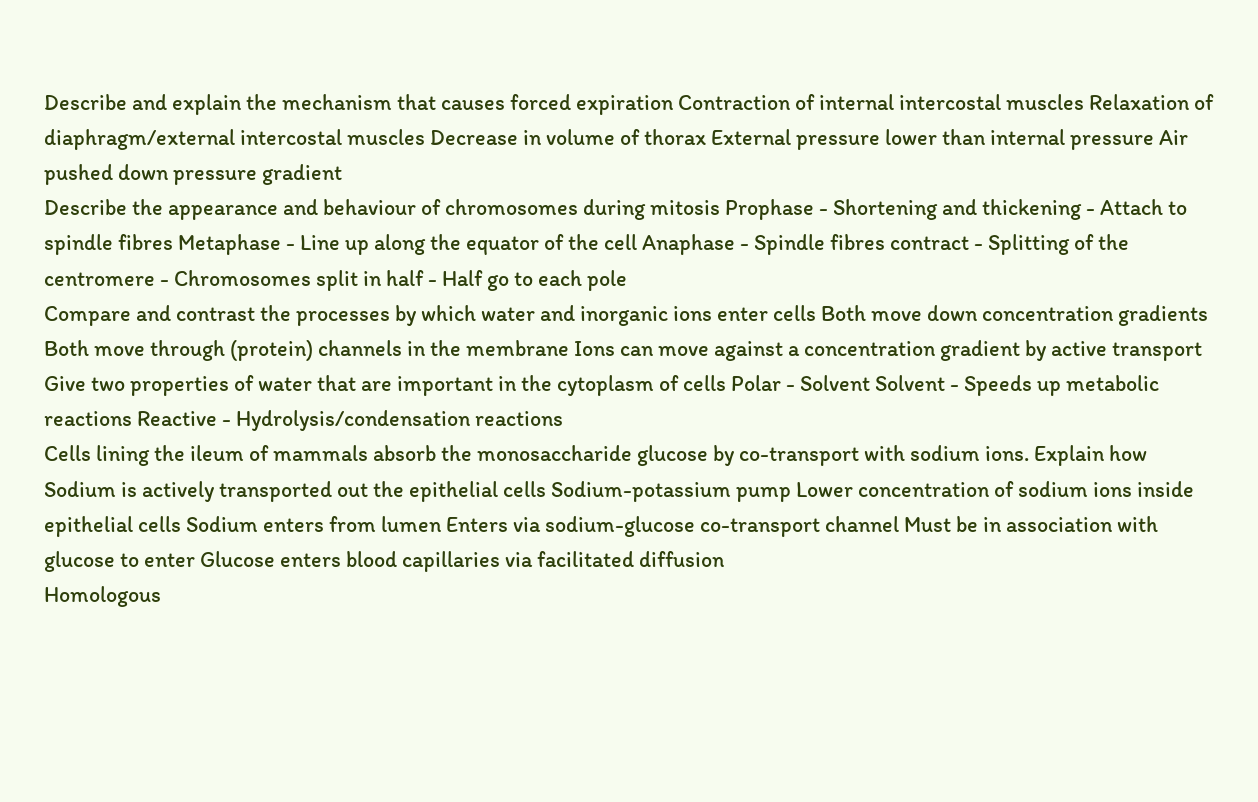Describe and explain the mechanism that causes forced expiration Contraction of internal intercostal muscles Relaxation of diaphragm/external intercostal muscles Decrease in volume of thorax External pressure lower than internal pressure Air pushed down pressure gradient
Describe the appearance and behaviour of chromosomes during mitosis Prophase - Shortening and thickening - Attach to spindle fibres Metaphase - Line up along the equator of the cell Anaphase - Spindle fibres contract - Splitting of the centromere - Chromosomes split in half - Half go to each pole
Compare and contrast the processes by which water and inorganic ions enter cells Both move down concentration gradients Both move through (protein) channels in the membrane Ions can move against a concentration gradient by active transport
Give two properties of water that are important in the cytoplasm of cells Polar - Solvent Solvent - Speeds up metabolic reactions Reactive - Hydrolysis/condensation reactions
Cells lining the ileum of mammals absorb the monosaccharide glucose by co-transport with sodium ions. Explain how Sodium is actively transported out the epithelial cells Sodium-potassium pump Lower concentration of sodium ions inside epithelial cells Sodium enters from lumen Enters via sodium-glucose co-transport channel Must be in association with glucose to enter Glucose enters blood capillaries via facilitated diffusion
Homologous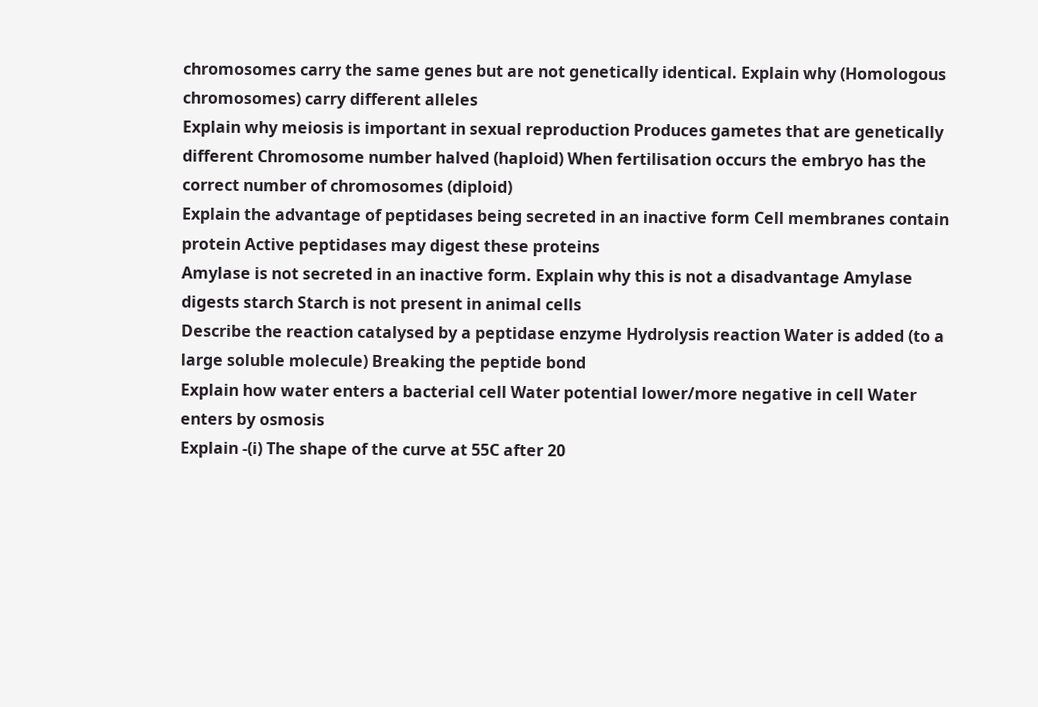chromosomes carry the same genes but are not genetically identical. Explain why (Homologous chromosomes) carry different alleles
Explain why meiosis is important in sexual reproduction Produces gametes that are genetically different Chromosome number halved (haploid) When fertilisation occurs the embryo has the correct number of chromosomes (diploid)
Explain the advantage of peptidases being secreted in an inactive form Cell membranes contain protein Active peptidases may digest these proteins
Amylase is not secreted in an inactive form. Explain why this is not a disadvantage Amylase digests starch Starch is not present in animal cells
Describe the reaction catalysed by a peptidase enzyme Hydrolysis reaction Water is added (to a large soluble molecule) Breaking the peptide bond
Explain how water enters a bacterial cell Water potential lower/more negative in cell Water enters by osmosis
Explain -(i) The shape of the curve at 55C after 20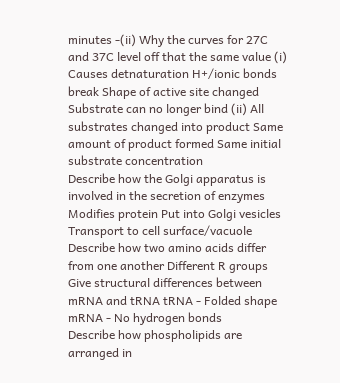minutes -(ii) Why the curves for 27C and 37C level off that the same value (i) Causes detnaturation H+/ionic bonds break Shape of active site changed Substrate can no longer bind (ii) All substrates changed into product Same amount of product formed Same initial substrate concentration
Describe how the Golgi apparatus is involved in the secretion of enzymes Modifies protein Put into Golgi vesicles Transport to cell surface/vacuole
Describe how two amino acids differ from one another Different R groups
Give structural differences between mRNA and tRNA tRNA - Folded shape mRNA - No hydrogen bonds
Describe how phospholipids are arranged in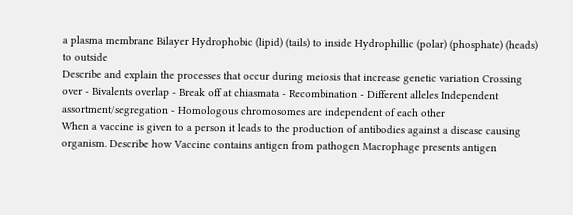a plasma membrane Bilayer Hydrophobic (lipid) (tails) to inside Hydrophillic (polar) (phosphate) (heads) to outside
Describe and explain the processes that occur during meiosis that increase genetic variation Crossing over - Bivalents overlap - Break off at chiasmata - Recombination - Different alleles Independent assortment/segregation - Homologous chromosomes are independent of each other
When a vaccine is given to a person it leads to the production of antibodies against a disease causing organism. Describe how Vaccine contains antigen from pathogen Macrophage presents antigen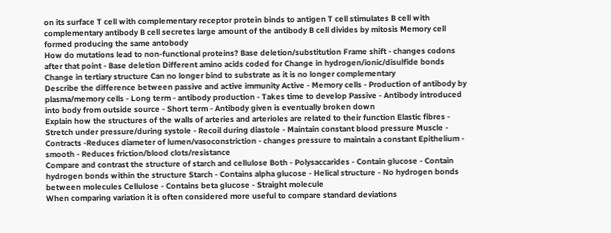on its surface T cell with complementary receptor protein binds to antigen T cell stimulates B cell with complementary antibody B cell secretes large amount of the antibody B cell divides by mitosis Memory cell formed producing the same antobody
How do mutations lead to non-functional proteins? Base deletion/substitution Frame shift - changes codons after that point - Base deletion Different amino acids coded for Change in hydrogen/ionic/disulfide bonds Change in tertiary structure Can no longer bind to substrate as it is no longer complementary
Describe the difference between passive and active immunity Active - Memory cells - Production of antibody by plasma/memory cells - Long term - antibody production - Takes time to develop Passive - Antibody introduced into body from outside source - Short term - Antibody given is eventually broken down
Explain how the structures of the walls of arteries and arterioles are related to their function Elastic fibres - Stretch under pressure/during systole - Recoil during diastole - Maintain constant blood pressure Muscle - Contracts -Reduces diameter of lumen/vasoconstriction - changes pressure to maintain a constant Epithelium - smooth - Reduces friction/blood clots/resistance
Compare and contrast the structure of starch and cellulose Both - Polysaccarides - Contain glucose - Contain hydrogen bonds within the structure Starch - Contains alpha glucose - Helical structure - No hydrogen bonds between molecules Cellulose - Contains beta glucose - Straight molecule
When comparing variation it is often considered more useful to compare standard deviations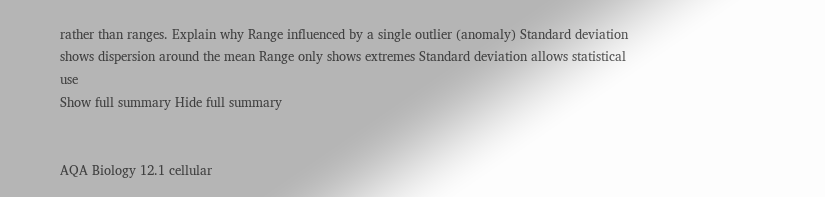rather than ranges. Explain why Range influenced by a single outlier (anomaly) Standard deviation shows dispersion around the mean Range only shows extremes Standard deviation allows statistical use
Show full summary Hide full summary


AQA Biology 12.1 cellular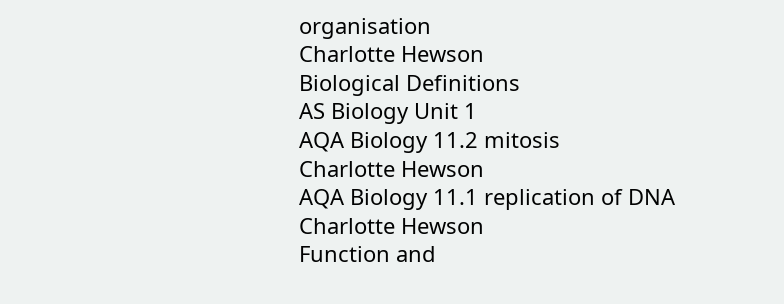organisation
Charlotte Hewson
Biological Definitions
AS Biology Unit 1
AQA Biology 11.2 mitosis
Charlotte Hewson
AQA Biology 11.1 replication of DNA
Charlotte Hewson
Function and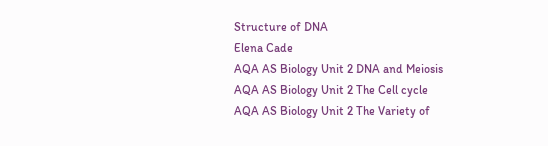Structure of DNA
Elena Cade
AQA AS Biology Unit 2 DNA and Meiosis
AQA AS Biology Unit 2 The Cell cycle
AQA AS Biology Unit 2 The Variety of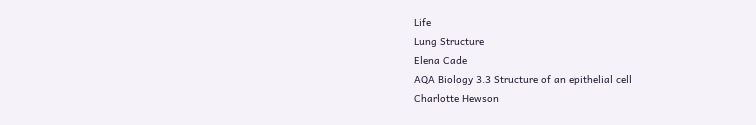Life
Lung Structure
Elena Cade
AQA Biology 3.3 Structure of an epithelial cell
Charlotte Hewson